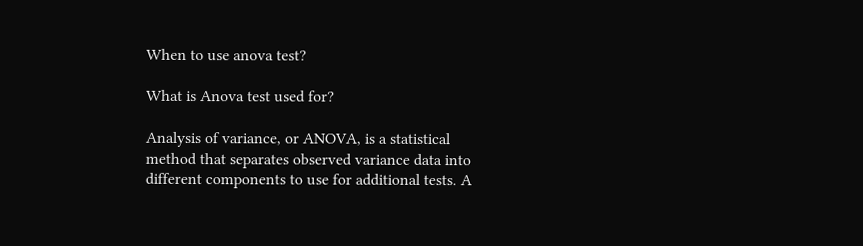When to use anova test?

What is Anova test used for?

Analysis of variance, or ANOVA, is a statistical method that separates observed variance data into different components to use for additional tests. A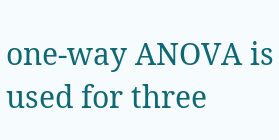one-way ANOVA is used for three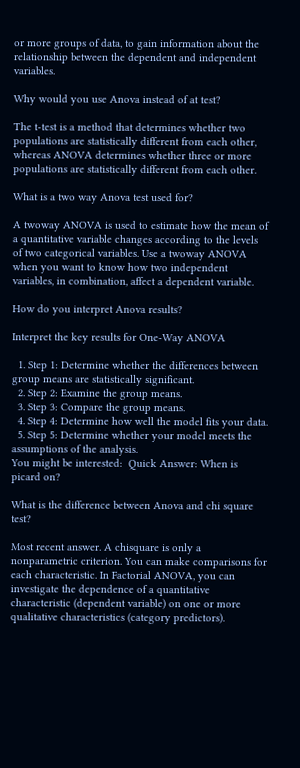or more groups of data, to gain information about the relationship between the dependent and independent variables.

Why would you use Anova instead of at test?

The t-test is a method that determines whether two populations are statistically different from each other, whereas ANOVA determines whether three or more populations are statistically different from each other.

What is a two way Anova test used for?

A twoway ANOVA is used to estimate how the mean of a quantitative variable changes according to the levels of two categorical variables. Use a twoway ANOVA when you want to know how two independent variables, in combination, affect a dependent variable.

How do you interpret Anova results?

Interpret the key results for One-Way ANOVA

  1. Step 1: Determine whether the differences between group means are statistically significant.
  2. Step 2: Examine the group means.
  3. Step 3: Compare the group means.
  4. Step 4: Determine how well the model fits your data.
  5. Step 5: Determine whether your model meets the assumptions of the analysis.
You might be interested:  Quick Answer: When is picard on?

What is the difference between Anova and chi square test?

Most recent answer. A chisquare is only a nonparametric criterion. You can make comparisons for each characteristic. In Factorial ANOVA, you can investigate the dependence of a quantitative characteristic (dependent variable) on one or more qualitative characteristics (category predictors).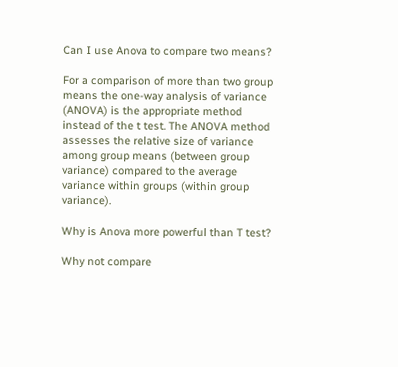Can I use Anova to compare two means?

For a comparison of more than two group means the one-way analysis of variance (ANOVA) is the appropriate method instead of the t test. The ANOVA method assesses the relative size of variance among group means (between group variance) compared to the average variance within groups (within group variance).

Why is Anova more powerful than T test?

Why not compare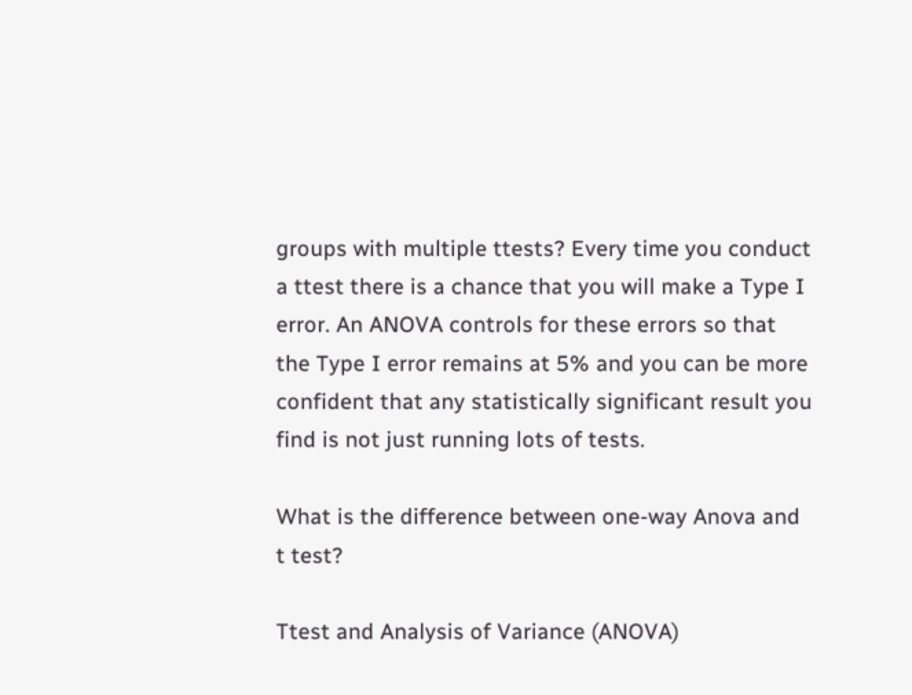groups with multiple ttests? Every time you conduct a ttest there is a chance that you will make a Type I error. An ANOVA controls for these errors so that the Type I error remains at 5% and you can be more confident that any statistically significant result you find is not just running lots of tests.

What is the difference between one-way Anova and t test?

Ttest and Analysis of Variance (ANOVA)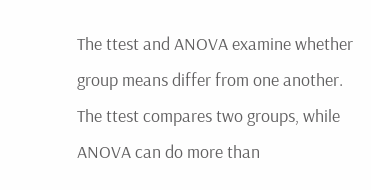The ttest and ANOVA examine whether group means differ from one another. The ttest compares two groups, while ANOVA can do more than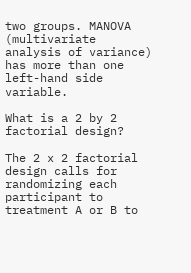two groups. MANOVA (multivariate analysis of variance) has more than one left-hand side variable.

What is a 2 by 2 factorial design?

The 2 x 2 factorial design calls for randomizing each participant to treatment A or B to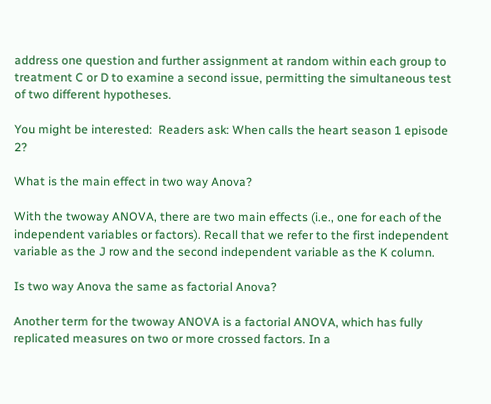address one question and further assignment at random within each group to treatment C or D to examine a second issue, permitting the simultaneous test of two different hypotheses.

You might be interested:  Readers ask: When calls the heart season 1 episode 2?

What is the main effect in two way Anova?

With the twoway ANOVA, there are two main effects (i.e., one for each of the independent variables or factors). Recall that we refer to the first independent variable as the J row and the second independent variable as the K column.

Is two way Anova the same as factorial Anova?

Another term for the twoway ANOVA is a factorial ANOVA, which has fully replicated measures on two or more crossed factors. In a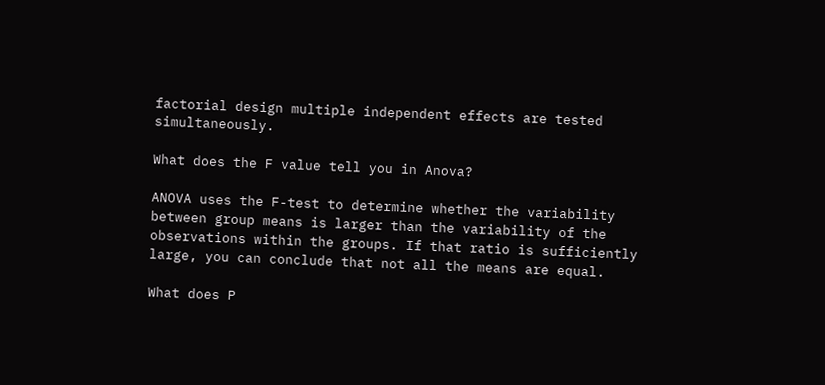factorial design multiple independent effects are tested simultaneously.

What does the F value tell you in Anova?

ANOVA uses the F-test to determine whether the variability between group means is larger than the variability of the observations within the groups. If that ratio is sufficiently large, you can conclude that not all the means are equal.

What does P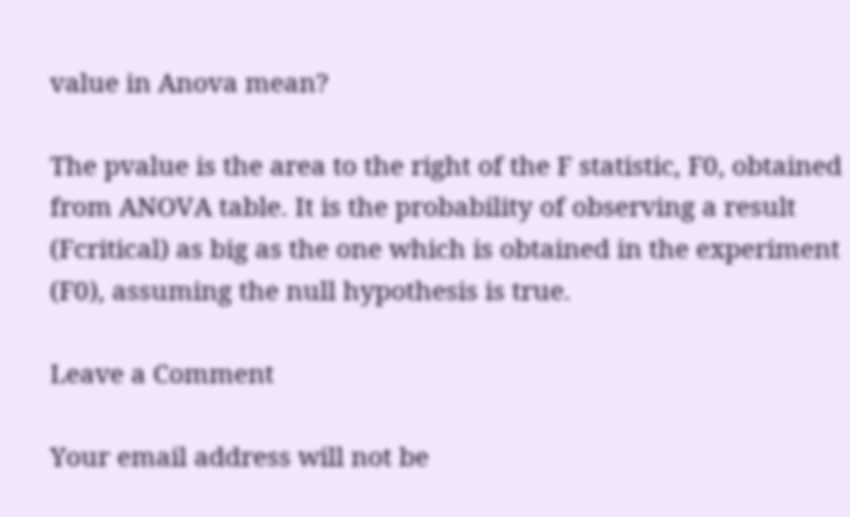value in Anova mean?

The pvalue is the area to the right of the F statistic, F0, obtained from ANOVA table. It is the probability of observing a result (Fcritical) as big as the one which is obtained in the experiment (F0), assuming the null hypothesis is true.

Leave a Comment

Your email address will not be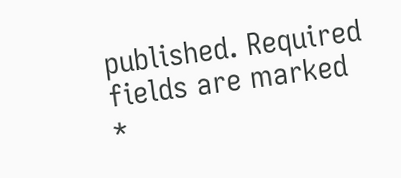published. Required fields are marked *